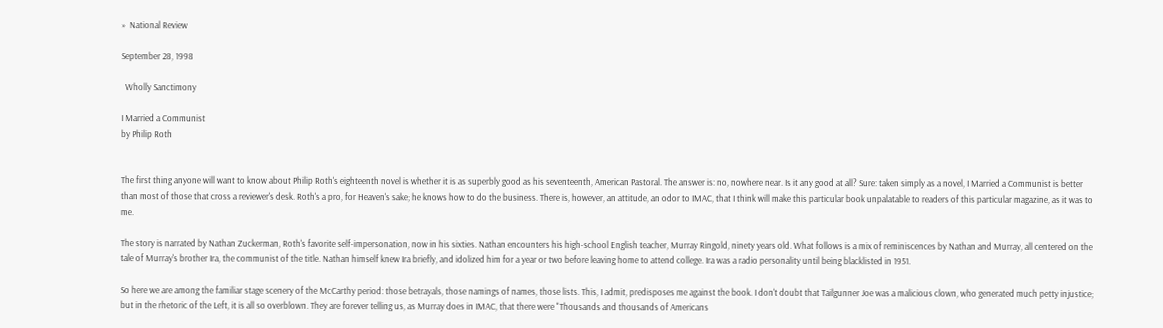»  National Review

September 28, 1998

  Wholly Sanctimony

I Married a Communist
by Philip Roth


The first thing anyone will want to know about Philip Roth's eighteenth novel is whether it is as superbly good as his seventeenth, American Pastoral. The answer is: no, nowhere near. Is it any good at all? Sure: taken simply as a novel, I Married a Communist is better than most of those that cross a reviewer's desk. Roth's a pro, for Heaven's sake; he knows how to do the business. There is, however, an attitude, an odor to IMAC, that I think will make this particular book unpalatable to readers of this particular magazine, as it was to me.

The story is narrated by Nathan Zuckerman, Roth's favorite self-impersonation, now in his sixties. Nathan encounters his high-school English teacher, Murray Ringold, ninety years old. What follows is a mix of reminiscences by Nathan and Murray, all centered on the tale of Murray's brother Ira, the communist of the title. Nathan himself knew Ira briefly, and idolized him for a year or two before leaving home to attend college. Ira was a radio personality until being blacklisted in 1951.

So here we are among the familiar stage scenery of the McCarthy period: those betrayals, those namings of names, those lists. This, I admit, predisposes me against the book. I don't doubt that Tailgunner Joe was a malicious clown, who generated much petty injustice; but in the rhetoric of the Left, it is all so overblown. They are forever telling us, as Murray does in IMAC, that there were "Thousands and thousands of Americans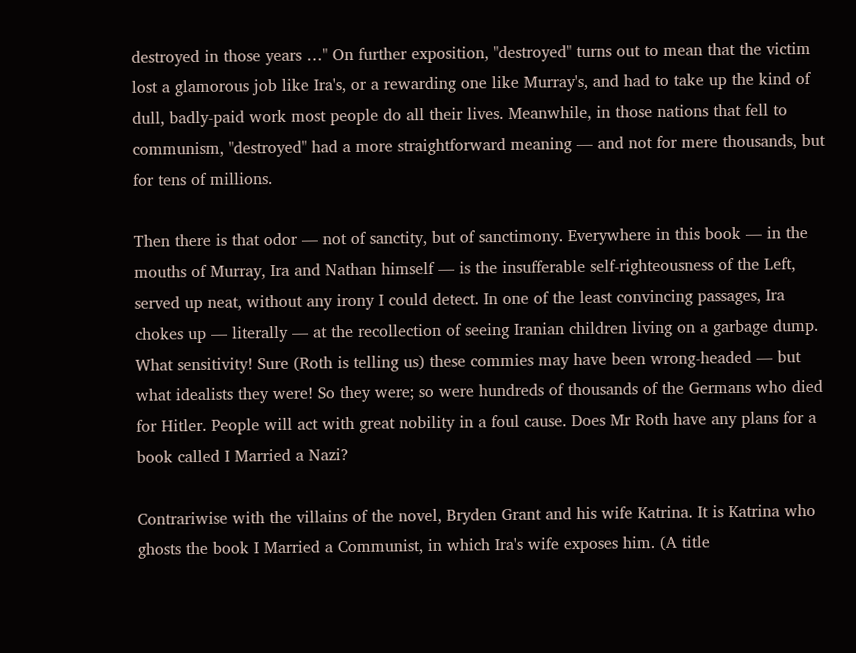destroyed in those years …" On further exposition, "destroyed" turns out to mean that the victim lost a glamorous job like Ira's, or a rewarding one like Murray's, and had to take up the kind of dull, badly-paid work most people do all their lives. Meanwhile, in those nations that fell to communism, "destroyed" had a more straightforward meaning — and not for mere thousands, but for tens of millions.

Then there is that odor — not of sanctity, but of sanctimony. Everywhere in this book — in the mouths of Murray, Ira and Nathan himself — is the insufferable self-righteousness of the Left, served up neat, without any irony I could detect. In one of the least convincing passages, Ira chokes up — literally — at the recollection of seeing Iranian children living on a garbage dump. What sensitivity! Sure (Roth is telling us) these commies may have been wrong-headed — but what idealists they were! So they were; so were hundreds of thousands of the Germans who died for Hitler. People will act with great nobility in a foul cause. Does Mr Roth have any plans for a book called I Married a Nazi?

Contrariwise with the villains of the novel, Bryden Grant and his wife Katrina. It is Katrina who ghosts the book I Married a Communist, in which Ira's wife exposes him. (A title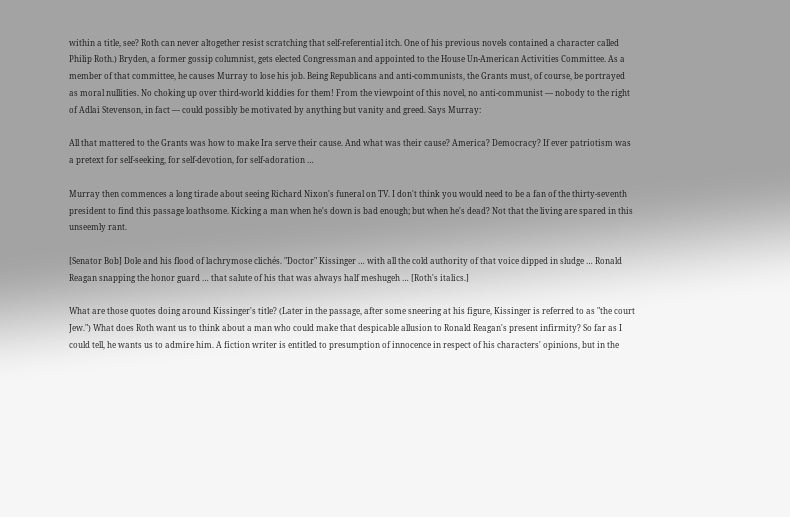within a title, see? Roth can never altogether resist scratching that self-referential itch. One of his previous novels contained a character called Philip Roth.) Bryden, a former gossip columnist, gets elected Congressman and appointed to the House Un-American Activities Committee. As a member of that committee, he causes Murray to lose his job. Being Republicans and anti-communists, the Grants must, of course, be portrayed as moral nullities. No choking up over third-world kiddies for them! From the viewpoint of this novel, no anti-communist — nobody to the right of Adlai Stevenson, in fact — could possibly be motivated by anything but vanity and greed. Says Murray:

All that mattered to the Grants was how to make Ira serve their cause. And what was their cause? America? Democracy? If ever patriotism was a pretext for self-seeking, for self-devotion, for self-adoration …

Murray then commences a long tirade about seeing Richard Nixon's funeral on TV. I don't think you would need to be a fan of the thirty-seventh president to find this passage loathsome. Kicking a man when he's down is bad enough; but when he's dead? Not that the living are spared in this unseemly rant.

[Senator Bob] Dole and his flood of lachrymose clichés. "Doctor" Kissinger … with all the cold authority of that voice dipped in sludge … Ronald Reagan snapping the honor guard … that salute of his that was always half meshugeh … [Roth's italics.]

What are those quotes doing around Kissinger's title? (Later in the passage, after some sneering at his figure, Kissinger is referred to as "the court Jew.") What does Roth want us to think about a man who could make that despicable allusion to Ronald Reagan's present infirmity? So far as I could tell, he wants us to admire him. A fiction writer is entitled to presumption of innocence in respect of his characters' opinions, but in the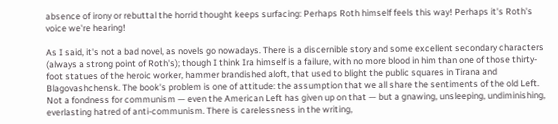absence of irony or rebuttal the horrid thought keeps surfacing: Perhaps Roth himself feels this way! Perhaps it's Roth's voice we're hearing!

As I said, it's not a bad novel, as novels go nowadays. There is a discernible story and some excellent secondary characters (always a strong point of Roth's); though I think Ira himself is a failure, with no more blood in him than one of those thirty-foot statues of the heroic worker, hammer brandished aloft, that used to blight the public squares in Tirana and Blagovashchensk. The book's problem is one of attitude: the assumption that we all share the sentiments of the old Left. Not a fondness for communism — even the American Left has given up on that — but a gnawing, unsleeping, undiminishing, everlasting hatred of anti-communism. There is carelessness in the writing,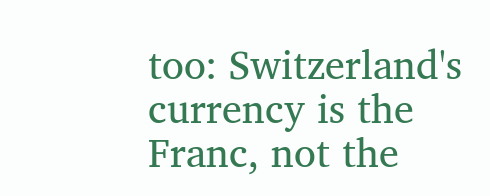too: Switzerland's currency is the Franc, not the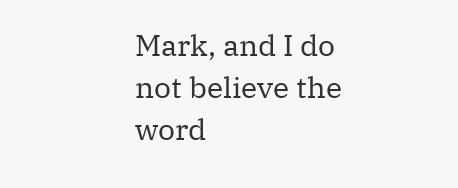Mark, and I do not believe the word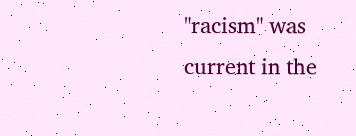"racism" was current in the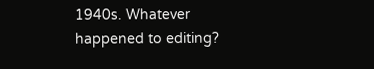1940s. Whatever happened to editing?